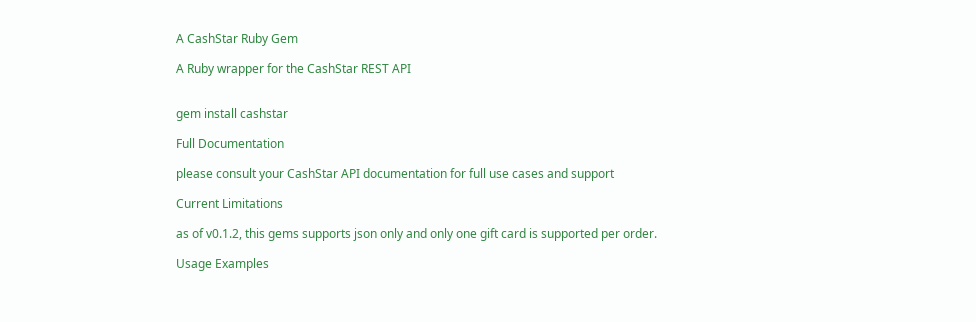A CashStar Ruby Gem

A Ruby wrapper for the CashStar REST API


gem install cashstar

Full Documentation

please consult your CashStar API documentation for full use cases and support

Current Limitations

as of v0.1.2, this gems supports json only and only one gift card is supported per order.

Usage Examples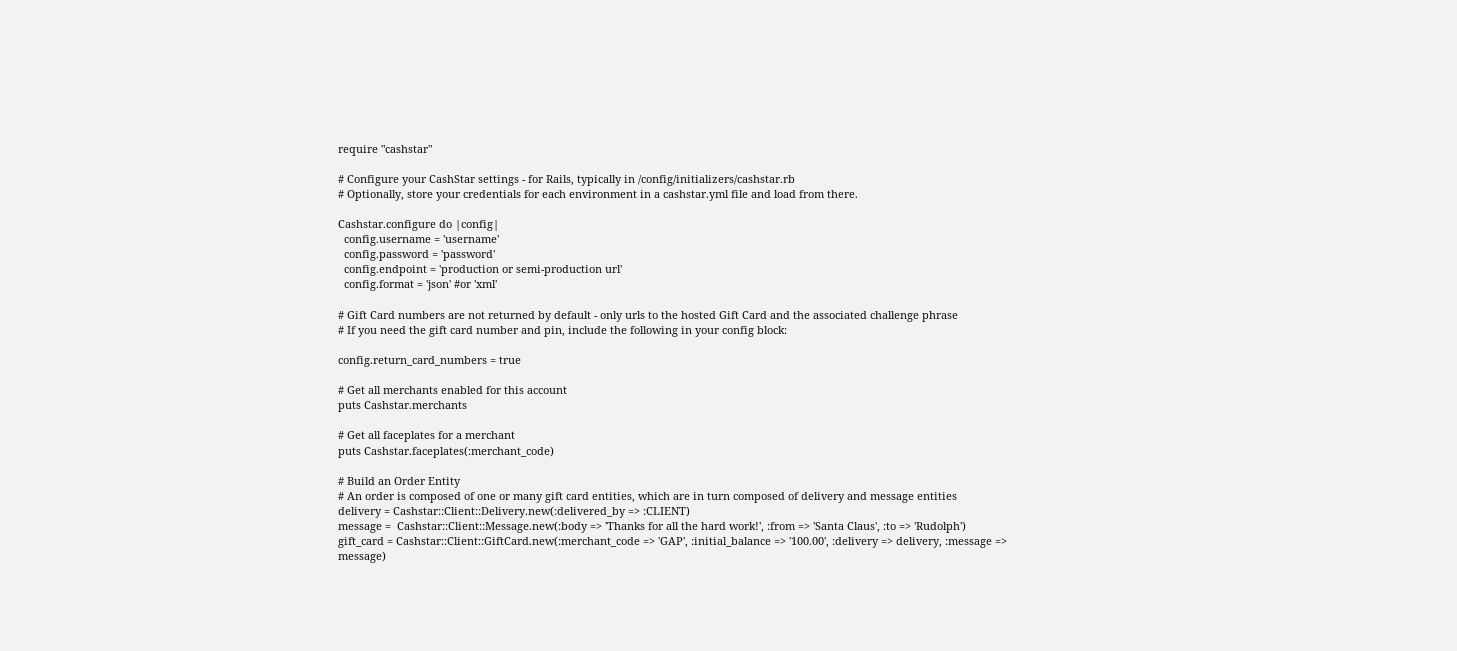require "cashstar"

# Configure your CashStar settings - for Rails, typically in /config/initializers/cashstar.rb
# Optionally, store your credentials for each environment in a cashstar.yml file and load from there.

Cashstar.configure do |config|
  config.username = 'username'
  config.password = 'password'
  config.endpoint = 'production or semi-production url'
  config.format = 'json' #or 'xml'

# Gift Card numbers are not returned by default - only urls to the hosted Gift Card and the associated challenge phrase
# If you need the gift card number and pin, include the following in your config block:

config.return_card_numbers = true

# Get all merchants enabled for this account
puts Cashstar.merchants

# Get all faceplates for a merchant
puts Cashstar.faceplates(:merchant_code)

# Build an Order Entity
# An order is composed of one or many gift card entities, which are in turn composed of delivery and message entities
delivery = Cashstar::Client::Delivery.new(:delivered_by => :CLIENT)
message =  Cashstar::Client::Message.new(:body => 'Thanks for all the hard work!', :from => 'Santa Claus', :to => 'Rudolph')
gift_card = Cashstar::Client::GiftCard.new(:merchant_code => 'GAP', :initial_balance => '100.00', :delivery => delivery, :message => message)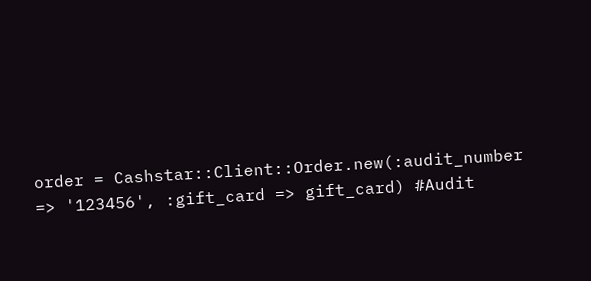order = Cashstar::Client::Order.new(:audit_number => '123456', :gift_card => gift_card) #Audit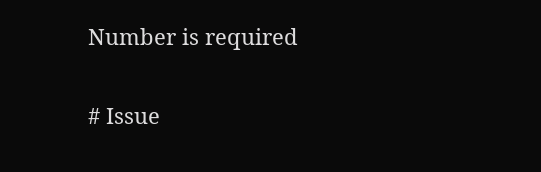Number is required

# Issue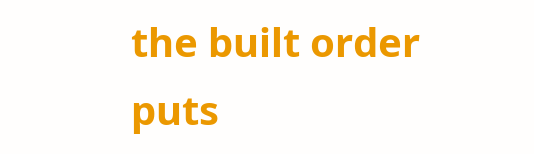the built order
puts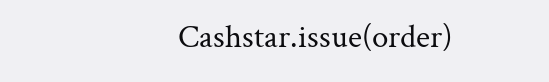Cashstar.issue(order)